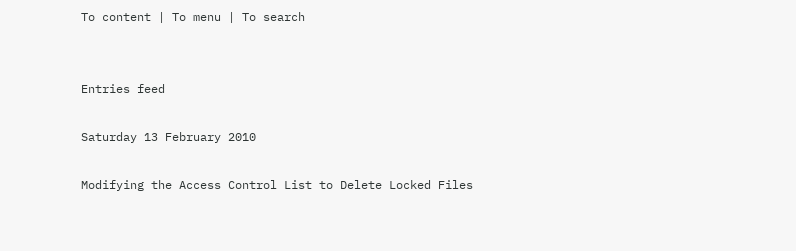To content | To menu | To search


Entries feed

Saturday 13 February 2010

Modifying the Access Control List to Delete Locked Files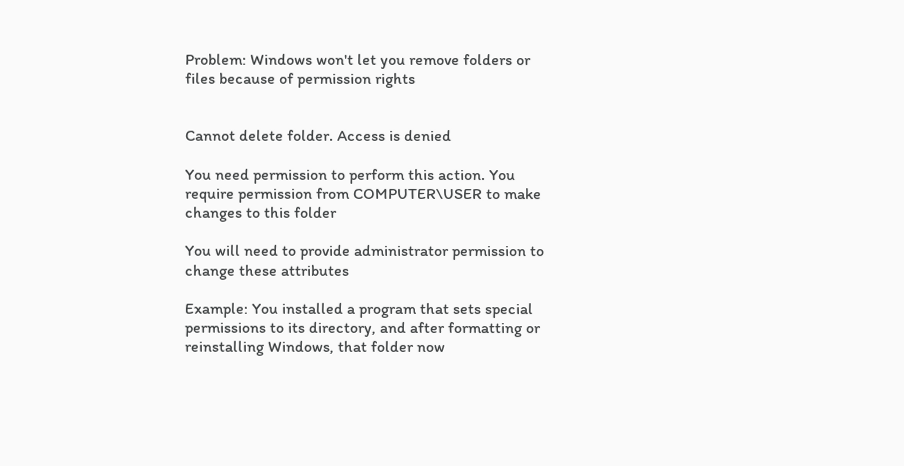Problem: Windows won't let you remove folders or files because of permission rights


Cannot delete folder. Access is denied

You need permission to perform this action. You require permission from COMPUTER\USER to make changes to this folder

You will need to provide administrator permission to change these attributes

Example: You installed a program that sets special permissions to its directory, and after formatting or reinstalling Windows, that folder now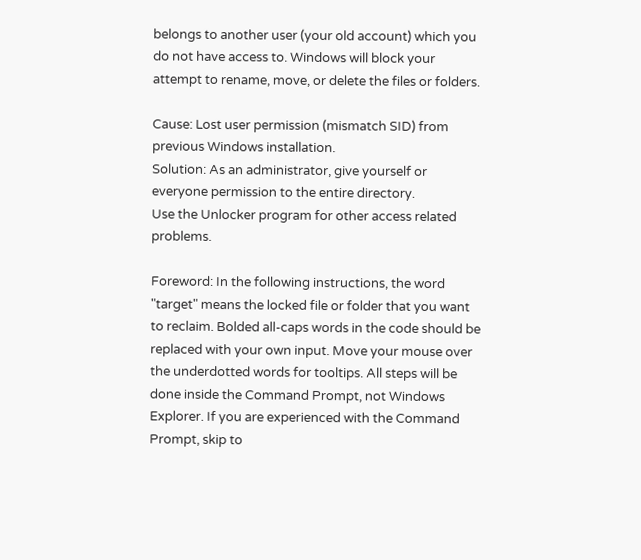belongs to another user (your old account) which you do not have access to. Windows will block your attempt to rename, move, or delete the files or folders.

Cause: Lost user permission (mismatch SID) from previous Windows installation.
Solution: As an administrator, give yourself or everyone permission to the entire directory.
Use the Unlocker program for other access related problems.

Foreword: In the following instructions, the word "target" means the locked file or folder that you want to reclaim. Bolded all-caps words in the code should be replaced with your own input. Move your mouse over the underdotted words for tooltips. All steps will be done inside the Command Prompt, not Windows Explorer. If you are experienced with the Command Prompt, skip to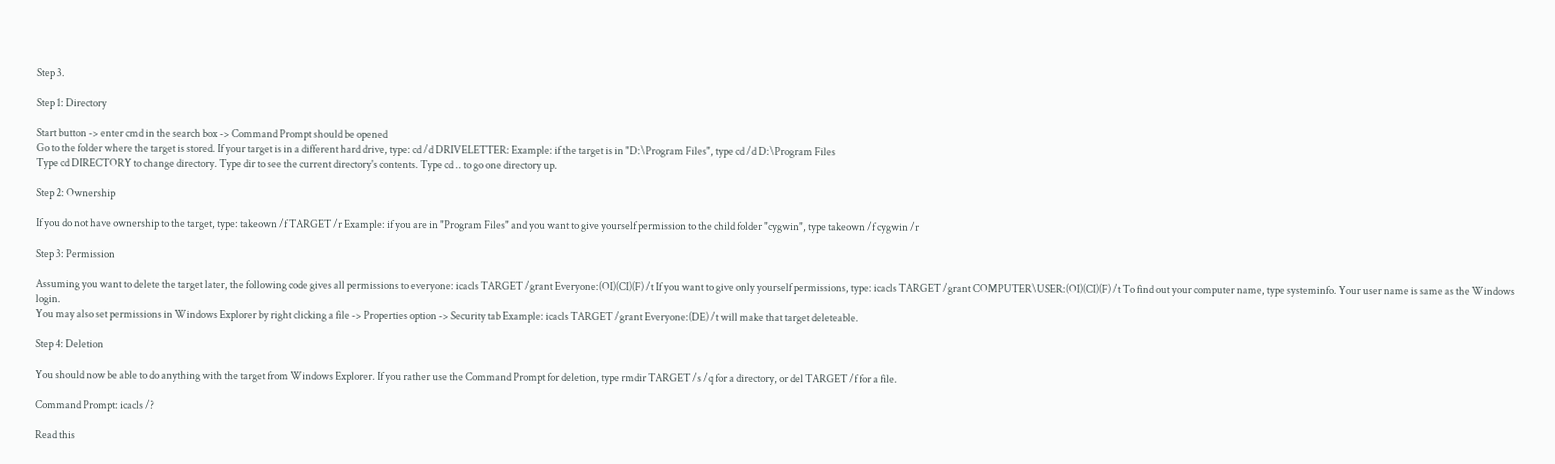Step 3.

Step 1: Directory

Start button -> enter cmd in the search box -> Command Prompt should be opened
Go to the folder where the target is stored. If your target is in a different hard drive, type: cd /d DRIVELETTER: Example: if the target is in "D:\Program Files", type cd /d D:\Program Files
Type cd DIRECTORY to change directory. Type dir to see the current directory's contents. Type cd .. to go one directory up.

Step 2: Ownership

If you do not have ownership to the target, type: takeown /f TARGET /r Example: if you are in "Program Files" and you want to give yourself permission to the child folder "cygwin", type takeown /f cygwin /r

Step 3: Permission

Assuming you want to delete the target later, the following code gives all permissions to everyone: icacls TARGET /grant Everyone:(OI)(CI)(F) /t If you want to give only yourself permissions, type: icacls TARGET /grant COMPUTER\USER:(OI)(CI)(F) /t To find out your computer name, type systeminfo. Your user name is same as the Windows login.
You may also set permissions in Windows Explorer by right clicking a file -> Properties option -> Security tab Example: icacls TARGET /grant Everyone:(DE) /t will make that target deleteable.

Step 4: Deletion

You should now be able to do anything with the target from Windows Explorer. If you rather use the Command Prompt for deletion, type rmdir TARGET /s /q for a directory, or del TARGET /f for a file.

Command Prompt: icacls /?

Read this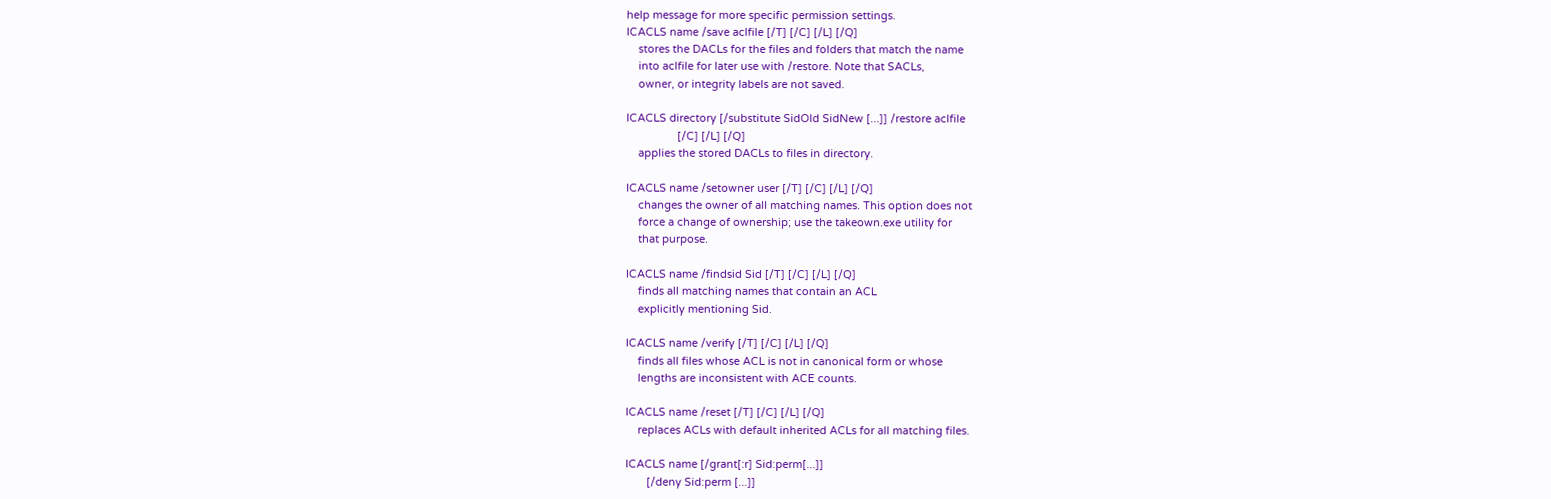help message for more specific permission settings.
ICACLS name /save aclfile [/T] [/C] [/L] [/Q]
    stores the DACLs for the files and folders that match the name
    into aclfile for later use with /restore. Note that SACLs,
    owner, or integrity labels are not saved.

ICACLS directory [/substitute SidOld SidNew [...]] /restore aclfile
                 [/C] [/L] [/Q]
    applies the stored DACLs to files in directory.

ICACLS name /setowner user [/T] [/C] [/L] [/Q]
    changes the owner of all matching names. This option does not
    force a change of ownership; use the takeown.exe utility for
    that purpose.

ICACLS name /findsid Sid [/T] [/C] [/L] [/Q]
    finds all matching names that contain an ACL
    explicitly mentioning Sid.

ICACLS name /verify [/T] [/C] [/L] [/Q]
    finds all files whose ACL is not in canonical form or whose
    lengths are inconsistent with ACE counts.

ICACLS name /reset [/T] [/C] [/L] [/Q]
    replaces ACLs with default inherited ACLs for all matching files.

ICACLS name [/grant[:r] Sid:perm[...]]
       [/deny Sid:perm [...]]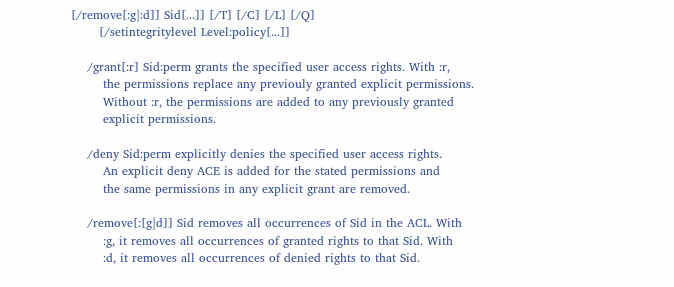[/remove[:g|:d]] Sid[...]] [/T] [/C] [/L] [/Q]
       [/setintegritylevel Level:policy[...]]

    /grant[:r] Sid:perm grants the specified user access rights. With :r,
        the permissions replace any previouly granted explicit permissions.
        Without :r, the permissions are added to any previously granted
        explicit permissions.

    /deny Sid:perm explicitly denies the specified user access rights.
        An explicit deny ACE is added for the stated permissions and
        the same permissions in any explicit grant are removed.

    /remove[:[g|d]] Sid removes all occurrences of Sid in the ACL. With
        :g, it removes all occurrences of granted rights to that Sid. With
        :d, it removes all occurrences of denied rights to that Sid.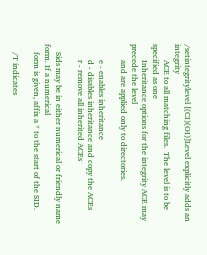/setintegritylevel [(CI)(OI)]Level explicitly adds an integrity
        ACE to all matching files.  The level is to be specified as one
        Inheritance options for the integrity ACE may precede the level
        and are applied only to directories.

        e - enables inheritance
        d - disables inheritance and copy the ACEs
        r - remove all inherited ACEs

    Sids may be in either numerical or friendly name form. If a numerical
    form is given, affix a * to the start of the SID.

    /T indicates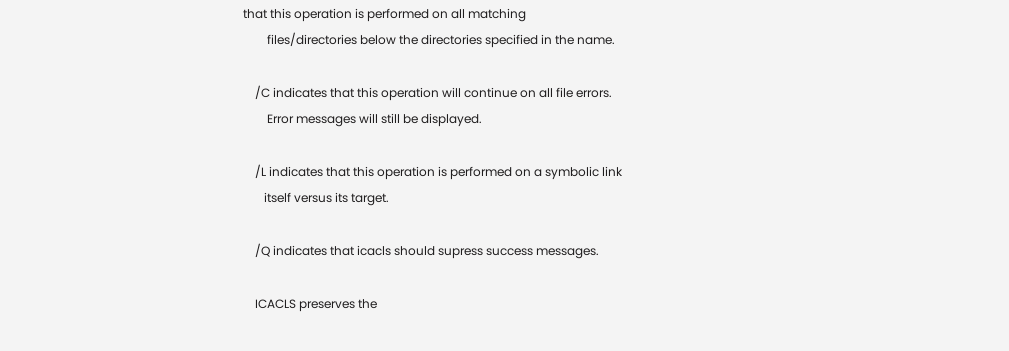that this operation is performed on all matching
        files/directories below the directories specified in the name.

    /C indicates that this operation will continue on all file errors.
        Error messages will still be displayed.

    /L indicates that this operation is performed on a symbolic link
       itself versus its target.

    /Q indicates that icacls should supress success messages.

    ICACLS preserves the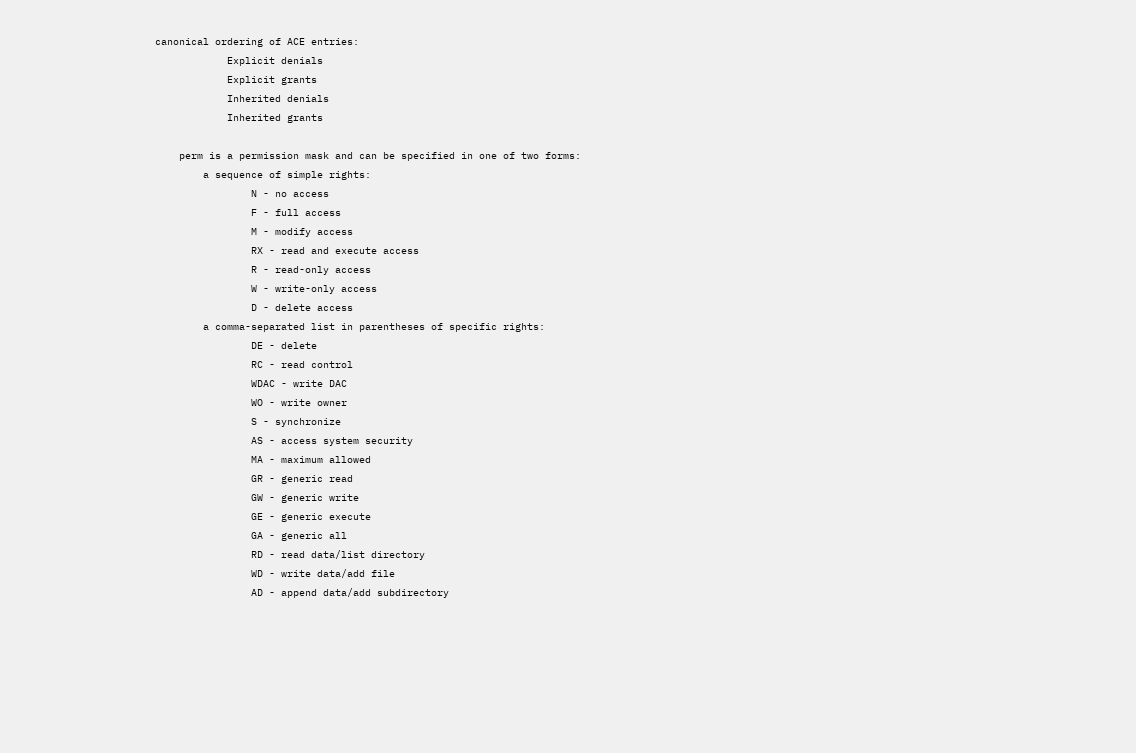canonical ordering of ACE entries:
            Explicit denials
            Explicit grants
            Inherited denials
            Inherited grants

    perm is a permission mask and can be specified in one of two forms:
        a sequence of simple rights:
                N - no access
                F - full access
                M - modify access
                RX - read and execute access
                R - read-only access
                W - write-only access
                D - delete access
        a comma-separated list in parentheses of specific rights:
                DE - delete
                RC - read control
                WDAC - write DAC
                WO - write owner
                S - synchronize
                AS - access system security
                MA - maximum allowed
                GR - generic read
                GW - generic write
                GE - generic execute
                GA - generic all
                RD - read data/list directory
                WD - write data/add file
                AD - append data/add subdirectory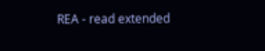REA - read extended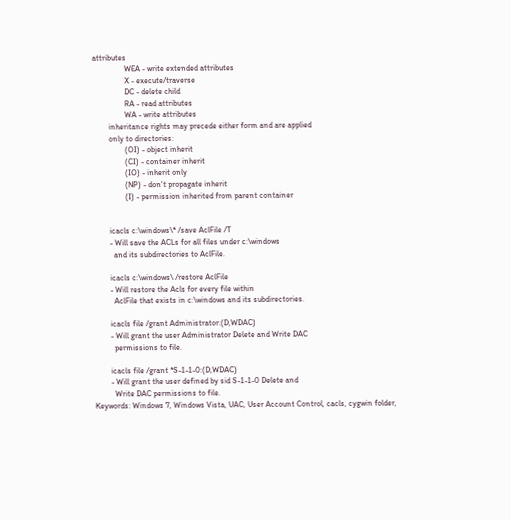attributes
                WEA - write extended attributes
                X - execute/traverse
                DC - delete child
                RA - read attributes
                WA - write attributes
        inheritance rights may precede either form and are applied
        only to directories:
                (OI) - object inherit
                (CI) - container inherit
                (IO) - inherit only
                (NP) - don't propagate inherit
                (I) - permission inherited from parent container


        icacls c:\windows\* /save AclFile /T
        - Will save the ACLs for all files under c:\windows
          and its subdirectories to AclFile.

        icacls c:\windows\ /restore AclFile
        - Will restore the Acls for every file within
          AclFile that exists in c:\windows and its subdirectories.

        icacls file /grant Administrator:(D,WDAC)
        - Will grant the user Administrator Delete and Write DAC
          permissions to file.

        icacls file /grant *S-1-1-0:(D,WDAC)
        - Will grant the user defined by sid S-1-1-0 Delete and
          Write DAC permissions to file.
Keywords: Windows 7, Windows Vista, UAC, User Account Control, cacls, cygwin folder,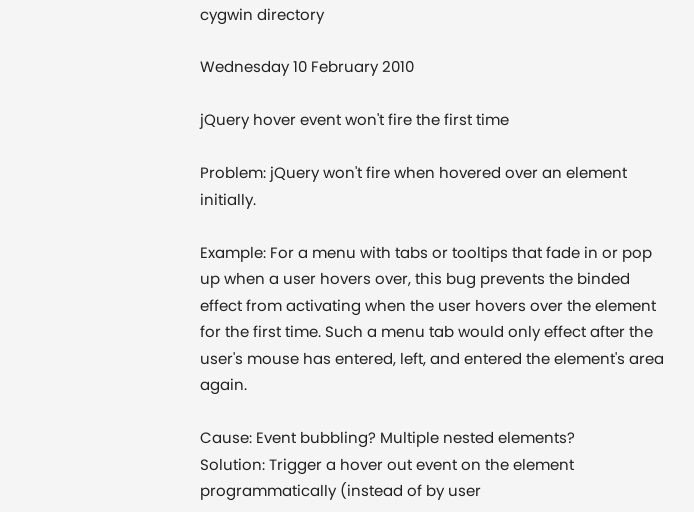cygwin directory

Wednesday 10 February 2010

jQuery hover event won't fire the first time

Problem: jQuery won't fire when hovered over an element initially.

Example: For a menu with tabs or tooltips that fade in or pop up when a user hovers over, this bug prevents the binded effect from activating when the user hovers over the element for the first time. Such a menu tab would only effect after the user's mouse has entered, left, and entered the element's area again.

Cause: Event bubbling? Multiple nested elements?
Solution: Trigger a hover out event on the element programmatically (instead of by user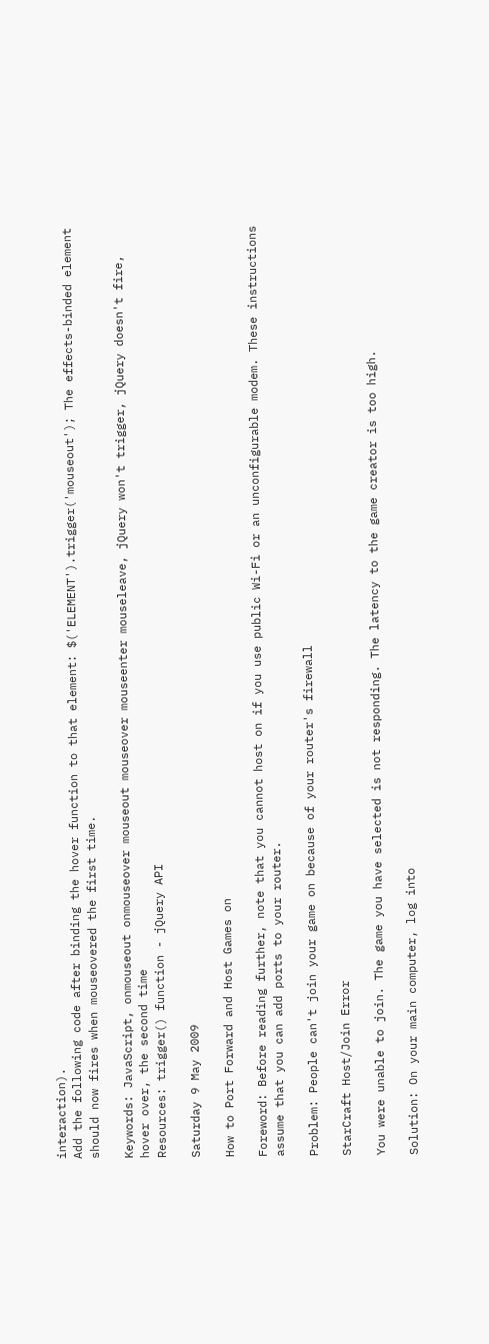interaction).
Add the following code after binding the hover function to that element: $('ELEMENT').trigger('mouseout'); The effects-binded element should now fires when mouseovered the first time.

Keywords: JavaScript, onmouseout onmouseover mouseout mouseover mouseenter mouseleave, jQuery won't trigger, jQuery doesn't fire, hover over, the second time
Resources: trigger() function - jQuery API

Saturday 9 May 2009

How to Port Forward and Host Games on

Foreword: Before reading further, note that you cannot host on if you use public Wi-Fi or an unconfigurable modem. These instructions assume that you can add ports to your router.

Problem: People can't join your game on because of your router's firewall

StarCraft Host/Join Error

You were unable to join. The game you have selected is not responding. The latency to the game creator is too high.

Solution: On your main computer, log into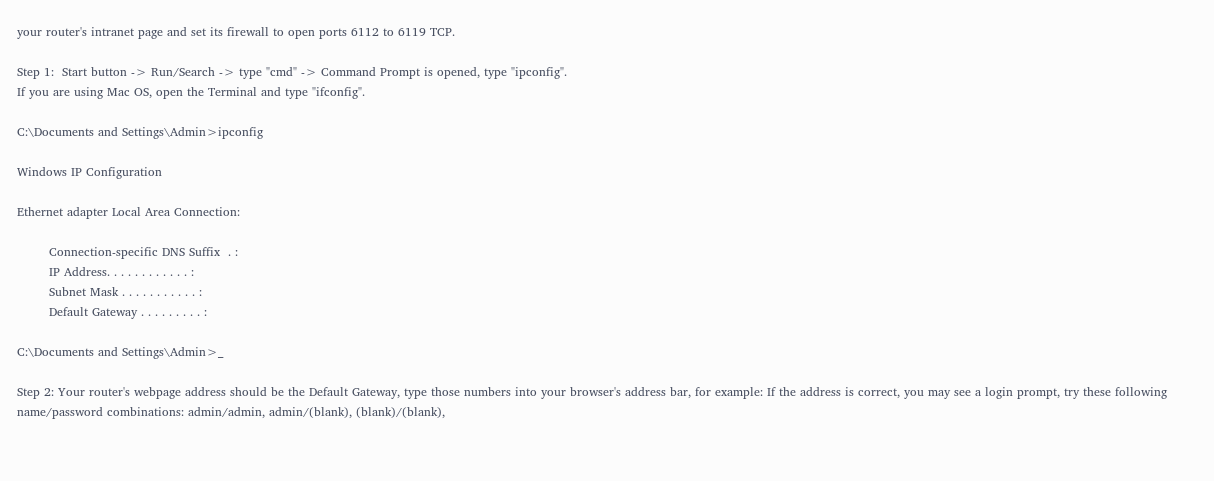your router's intranet page and set its firewall to open ports 6112 to 6119 TCP.

Step 1:  Start button -> Run/Search -> type "cmd" -> Command Prompt is opened, type "ipconfig".
If you are using Mac OS, open the Terminal and type "ifconfig".

C:\Documents and Settings\Admin>ipconfig

Windows IP Configuration

Ethernet adapter Local Area Connection:

        Connection-specific DNS Suffix  . :
        IP Address. . . . . . . . . . . . :
        Subnet Mask . . . . . . . . . . . :
        Default Gateway . . . . . . . . . :

C:\Documents and Settings\Admin>_

Step 2: Your router's webpage address should be the Default Gateway, type those numbers into your browser's address bar, for example: If the address is correct, you may see a login prompt, try these following name/password combinations: admin/admin, admin/(blank), (blank)/(blank),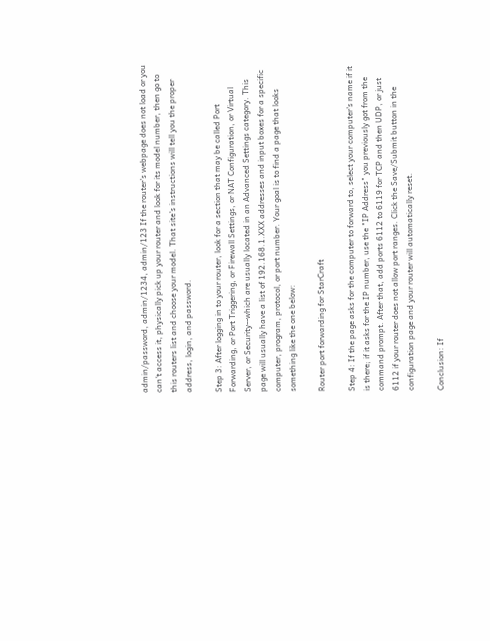admin/password, admin/1234, admin/123 If the router's webpage does not load or you can't access it, physically pick up your router and look for its model number, then go to this routers list and choose your model. That site's instructions will tell you the proper address, login, and password.

Step 3: After logging in to your router, look for a section that may be called Port Forwarding, or Port Triggering, or Firewall Settings, or NAT Configuration, or Virtual Server, or Security--which are usually located in an Advanced Settings category. This page will usually have a list of 192.168.1.XXX addresses and input boxes for a specific computer, program, protocol, or port number. Your goal is to find a page that looks something like the one below:

Router port forwarding for StarCraft

Step 4: If the page asks for the computer to forward to, select your computer's name if it is there; if it asks for the IP number, use the "IP Address" you previously got from the command prompt. After that, add ports 6112 to 6119 for TCP and then UDP, or just 6112 if your router does not allow port ranges. Click the Save/Submit button in the configuration page and your router will automatically reset.

Conclusion: If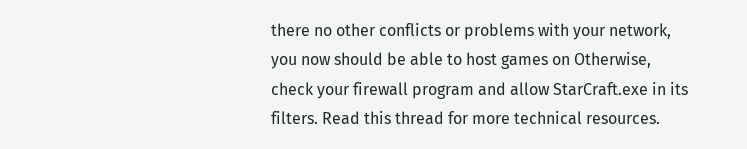there no other conflicts or problems with your network, you now should be able to host games on Otherwise, check your firewall program and allow StarCraft.exe in its filters. Read this thread for more technical resources.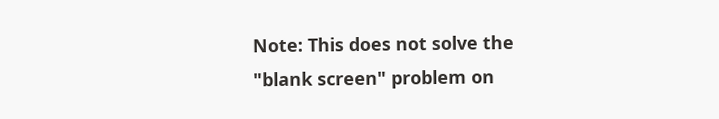Note: This does not solve the "blank screen" problem on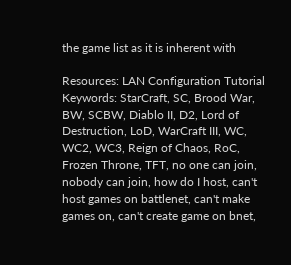the game list as it is inherent with

Resources: LAN Configuration Tutorial
Keywords: StarCraft, SC, Brood War, BW, SCBW, Diablo II, D2, Lord of Destruction, LoD, WarCraft III, WC, WC2, WC3, Reign of Chaos, RoC, Frozen Throne, TFT, no one can join, nobody can join, how do I host, can't host games on battlenet, can't make games on, can't create game on bnet,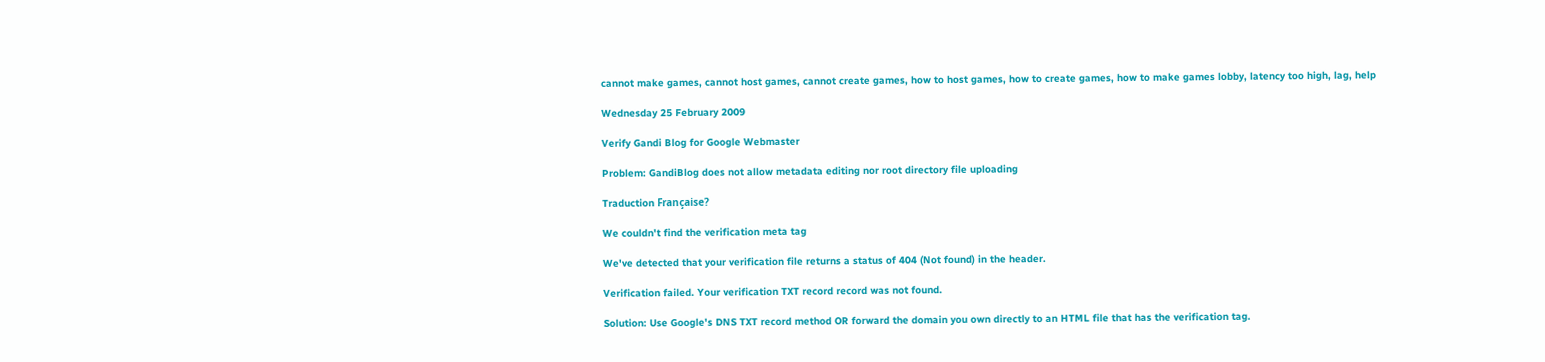cannot make games, cannot host games, cannot create games, how to host games, how to create games, how to make games lobby, latency too high, lag, help

Wednesday 25 February 2009

Verify Gandi Blog for Google Webmaster

Problem: GandiBlog does not allow metadata editing nor root directory file uploading

Traduction Française?

We couldn't find the verification meta tag

We've detected that your verification file returns a status of 404 (Not found) in the header.

Verification failed. Your verification TXT record record was not found.

Solution: Use Google's DNS TXT record method OR forward the domain you own directly to an HTML file that has the verification tag.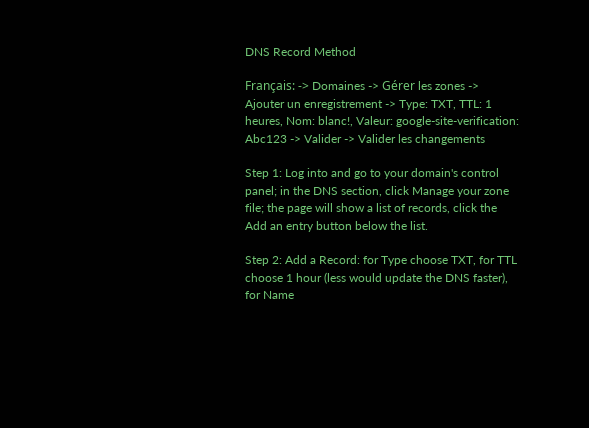DNS Record Method

Français: -> Domaines -> Gérer les zones -> Ajouter un enregistrement -> Type: TXT, TTL: 1 heures, Nom: blanc!, Valeur: google-site-verification: Abc123 -> Valider -> Valider les changements

Step 1: Log into and go to your domain's control panel; in the DNS section, click Manage your zone file; the page will show a list of records, click the Add an entry button below the list.

Step 2: Add a Record: for Type choose TXT, for TTL choose 1 hour (less would update the DNS faster), for Name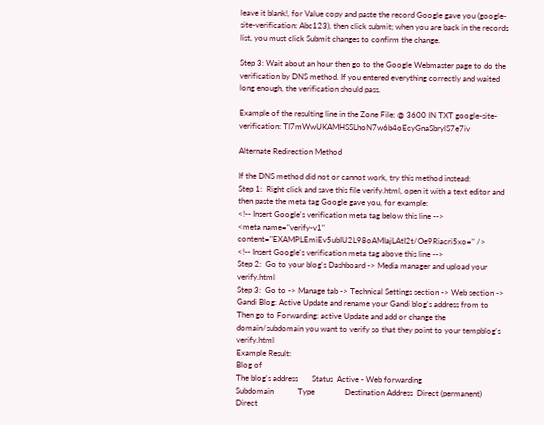leave it blank!, for Value copy and paste the record Google gave you (google-site-verification: Abc123), then click submit; when you are back in the records list, you must click Submit changes to confirm the change.

Step 3: Wait about an hour then go to the Google Webmaster page to do the verification by DNS method. If you entered everything correctly and waited long enough, the verification should pass.

Example of the resulting line in the Zone File: @ 3600 IN TXT google-site-verification: TI7mWwUKAMHSSLhoN7w6b4oEcyGnaSbrylS7e7iv

Alternate Redirection Method

If the DNS method did not or cannot work, try this method instead:
Step 1:  Right click and save this file verify.html, open it with a text editor and then paste the meta tag Google gave you, for example:
<!-- Insert Google's verification meta tag below this line -->
<meta name="verify-v1" content="EXAMPLEmiEv5ubIU2L98oAMIajLAtI2t/Oe9Riacri5xo=" />
<!-- Insert Google's verification meta tag above this line -->
Step 2:  Go to your blog's Dashboard -> Media manager and upload your verify.html
Step 3:  Go to -> Manage tab -> Technical Settings section -> Web section -> Gandi Blog: Active Update and rename your Gandi blog's address from to Then go to Forwarding: active Update and add or change the domain/subdomain you want to verify so that they point to your tempblog's verify.html
Example Result:
Blog of
The blog's address       Status  Active - Web forwarding
Subdomain            Type               Destination Address  Direct (permanent)   Direct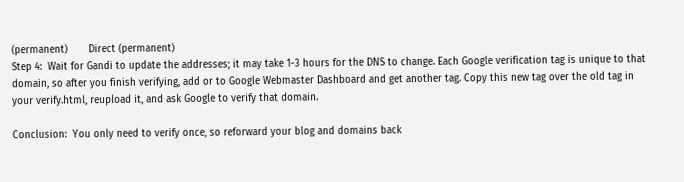(permanent)       Direct (permanent)
Step 4:  Wait for Gandi to update the addresses; it may take 1-3 hours for the DNS to change. Each Google verification tag is unique to that domain, so after you finish verifying, add or to Google Webmaster Dashboard and get another tag. Copy this new tag over the old tag in your verify.html, reupload it, and ask Google to verify that domain.

Conclusion:  You only need to verify once, so reforward your blog and domains back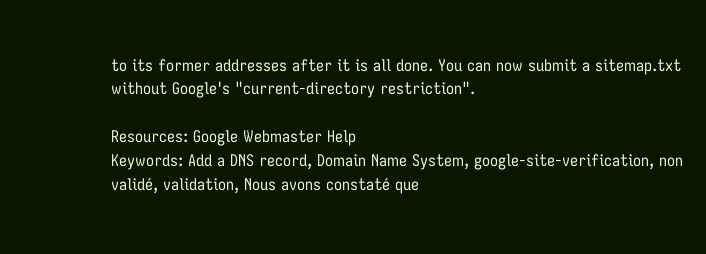to its former addresses after it is all done. You can now submit a sitemap.txt without Google's "current-directory restriction".

Resources: Google Webmaster Help
Keywords: Add a DNS record, Domain Name System, google-site-verification, non validé, validation, Nous avons constaté que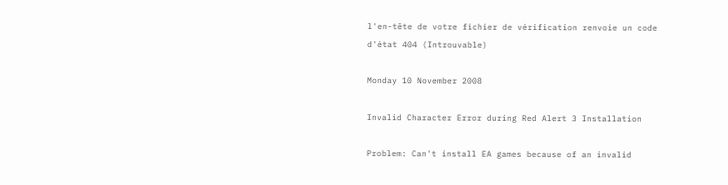l'en-tête de votre fichier de vérification renvoie un code d'état 404 (Introuvable)

Monday 10 November 2008

Invalid Character Error during Red Alert 3 Installation

Problem: Can't install EA games because of an invalid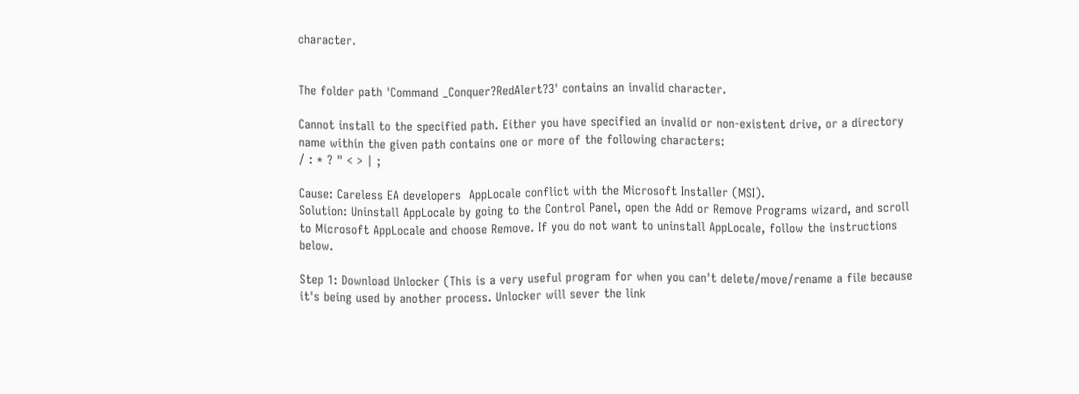character.


The folder path 'Command _Conquer?RedAlert?3' contains an invalid character.

Cannot install to the specified path. Either you have specified an invalid or non-existent drive, or a directory name within the given path contains one or more of the following characters:
/ : * ? " < > | ;

Cause: Careless EA developers  AppLocale conflict with the Microsoft Installer (MSI).
Solution: Uninstall AppLocale by going to the Control Panel, open the Add or Remove Programs wizard, and scroll to Microsoft AppLocale and choose Remove. If you do not want to uninstall AppLocale, follow the instructions below.

Step 1: Download Unlocker (This is a very useful program for when you can't delete/move/rename a file because it's being used by another process. Unlocker will sever the link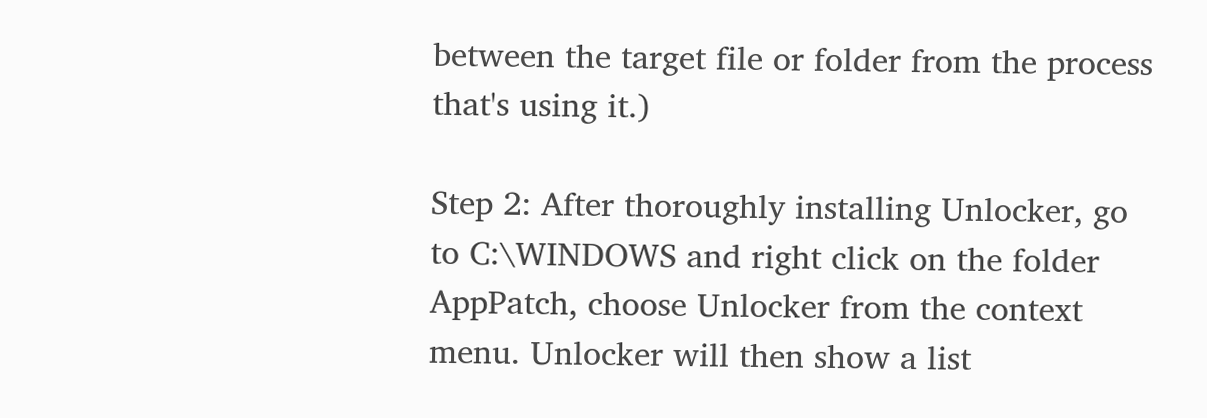between the target file or folder from the process that's using it.)

Step 2: After thoroughly installing Unlocker, go to C:\WINDOWS and right click on the folder AppPatch, choose Unlocker from the context menu. Unlocker will then show a list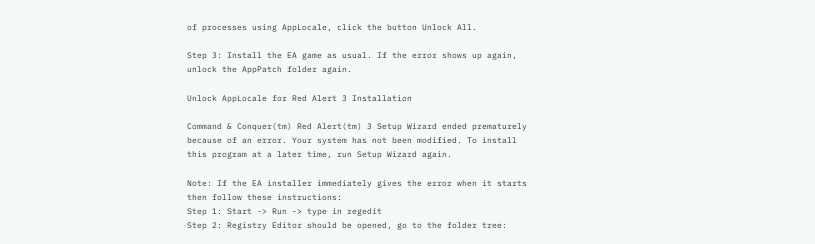of processes using AppLocale, click the button Unlock All.

Step 3: Install the EA game as usual. If the error shows up again, unlock the AppPatch folder again.

Unlock AppLocale for Red Alert 3 Installation

Command & Conquer(tm) Red Alert(tm) 3 Setup Wizard ended prematurely because of an error. Your system has not been modified. To install this program at a later time, run Setup Wizard again.

Note: If the EA installer immediately gives the error when it starts then follow these instructions:
Step 1: Start -> Run -> type in regedit
Step 2: Registry Editor should be opened, go to the folder tree: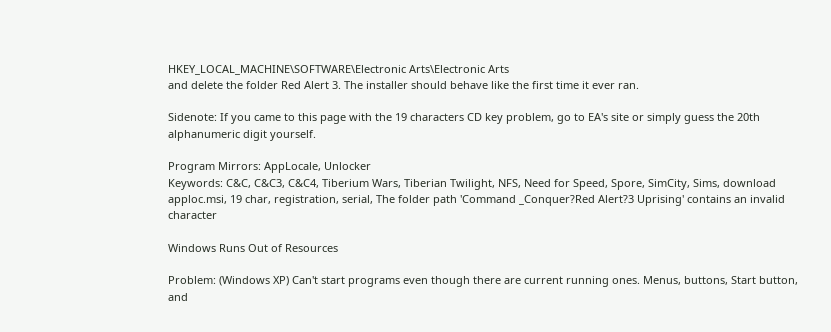HKEY_LOCAL_MACHINE\SOFTWARE\Electronic Arts\Electronic Arts
and delete the folder Red Alert 3. The installer should behave like the first time it ever ran.

Sidenote: If you came to this page with the 19 characters CD key problem, go to EA's site or simply guess the 20th alphanumeric digit yourself.

Program Mirrors: AppLocale, Unlocker
Keywords: C&C, C&C3, C&C4, Tiberium Wars, Tiberian Twilight, NFS, Need for Speed, Spore, SimCity, Sims, download apploc.msi, 19 char, registration, serial, The folder path 'Command _Conquer?Red Alert?3 Uprising' contains an invalid character

Windows Runs Out of Resources

Problem: (Windows XP) Can't start programs even though there are current running ones. Menus, buttons, Start button, and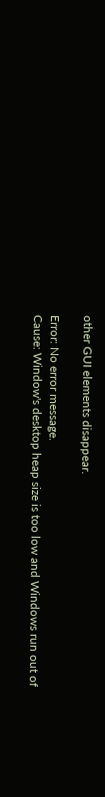other GUI elements disappear.

Error: No error message.
Cause: Window's desktop heap size is too low and Windows run out of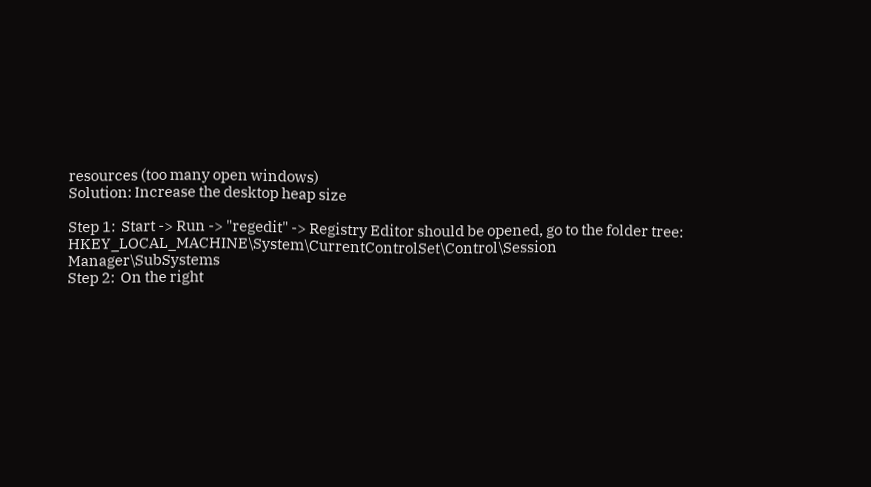resources (too many open windows)
Solution: Increase the desktop heap size

Step 1:  Start -> Run -> "regedit" -> Registry Editor should be opened, go to the folder tree:
HKEY_LOCAL_MACHINE\System\CurrentControlSet\Control\Session Manager\SubSystems
Step 2:  On the right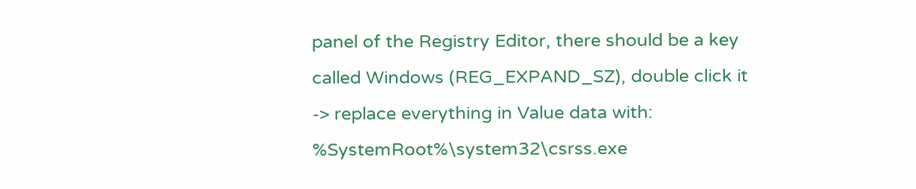panel of the Registry Editor, there should be a key called Windows (REG_EXPAND_SZ), double click it -> replace everything in Value data with:
%SystemRoot%\system32\csrss.exe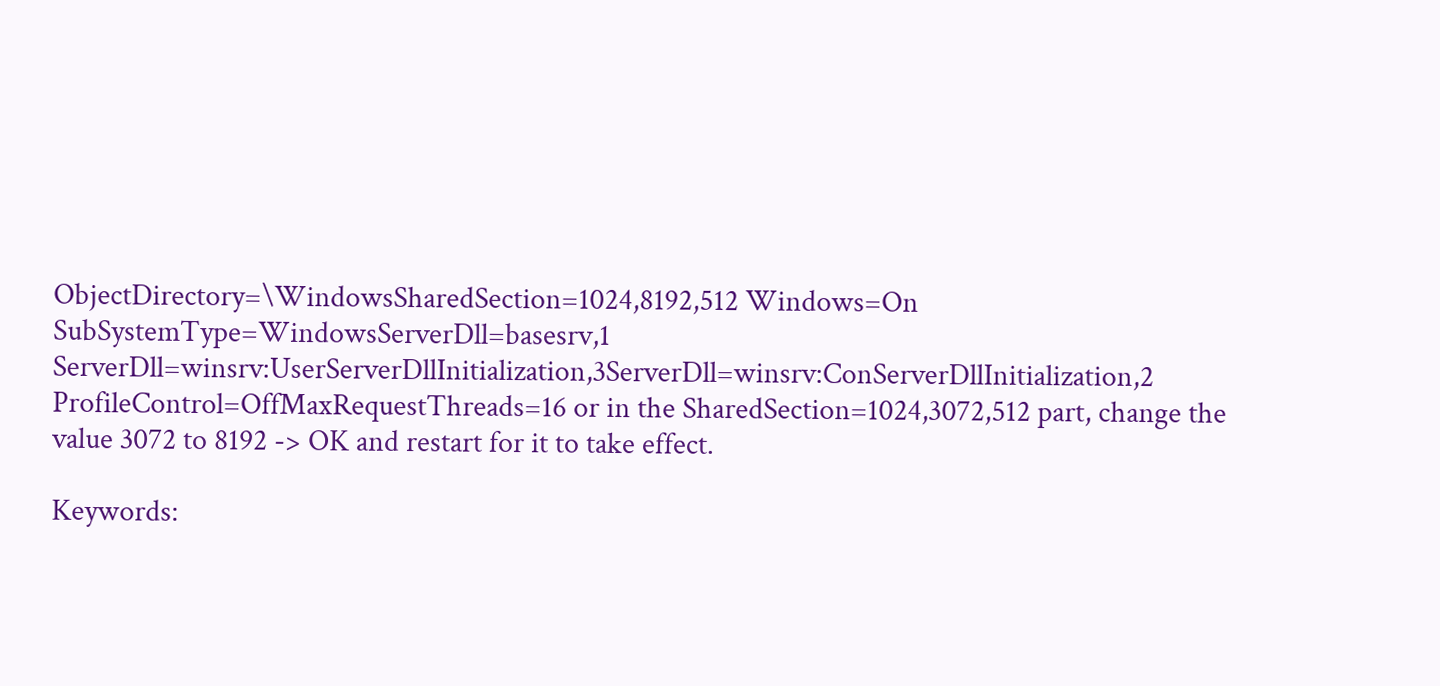ObjectDirectory=\WindowsSharedSection=1024,8192,512 Windows=On SubSystemType=WindowsServerDll=basesrv,1 ServerDll=winsrv:UserServerDllInitialization,3ServerDll=winsrv:ConServerDllInitialization,2 ProfileControl=OffMaxRequestThreads=16 or in the SharedSection=1024,3072,512 part, change the value 3072 to 8192 -> OK and restart for it to take effect.

Keywords: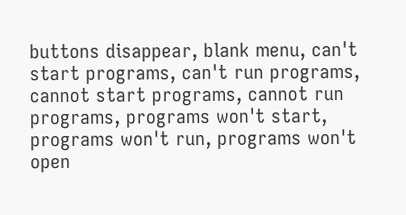buttons disappear, blank menu, can't start programs, can't run programs, cannot start programs, cannot run programs, programs won't start, programs won't run, programs won't open